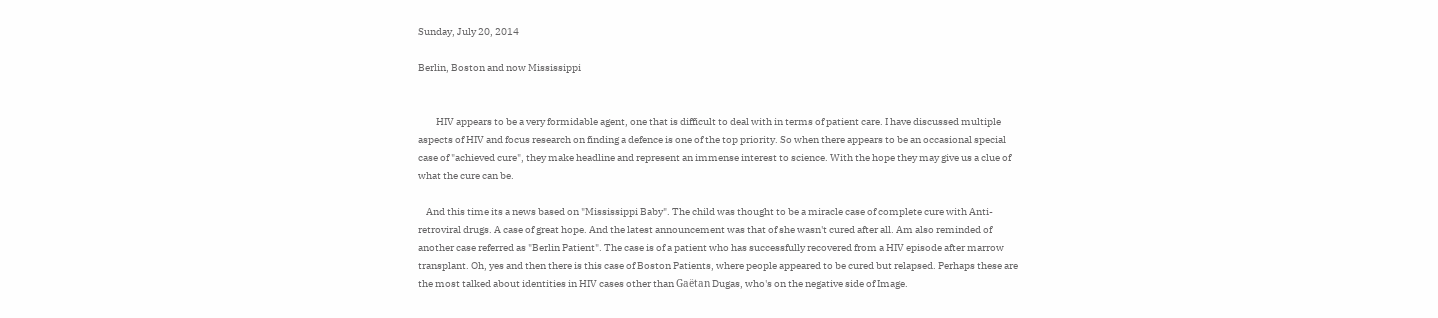Sunday, July 20, 2014

Berlin, Boston and now Mississippi


         HIV appears to be a very formidable agent, one that is difficult to deal with in terms of patient care. I have discussed multiple aspects of HIV and focus research on finding a defence is one of the top priority. So when there appears to be an occasional special case of "achieved cure", they make headline and represent an immense interest to science. With the hope they may give us a clue of what the cure can be.

    And this time its a news based on "Mississippi Baby". The child was thought to be a miracle case of complete cure with Anti-retroviral drugs. A case of great hope. And the latest announcement was that of she wasn't cured after all. Am also reminded of another case referred as "Berlin Patient". The case is of a patient who has successfully recovered from a HIV episode after marrow transplant. Oh, yes and then there is this case of Boston Patients, where people appeared to be cured but relapsed. Perhaps these are the most talked about identities in HIV cases other than Gaëtan Dugas, who's on the negative side of Image.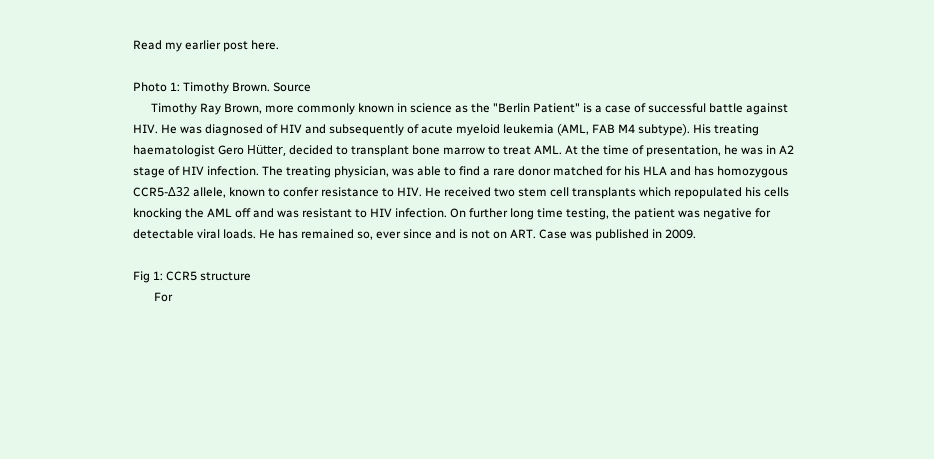Read my earlier post here.

Photo 1: Timothy Brown. Source
      Timothy Ray Brown, more commonly known in science as the "Berlin Patient" is a case of successful battle against HIV. He was diagnosed of HIV and subsequently of acute myeloid leukemia (AML, FAB M4 subtype). His treating haematologist Gero Hütter, decided to transplant bone marrow to treat AML. At the time of presentation, he was in A2 stage of HIV infection. The treating physician, was able to find a rare donor matched for his HLA and has homozygous CCR5-Δ32 allele, known to confer resistance to HIV. He received two stem cell transplants which repopulated his cells knocking the AML off and was resistant to HIV infection. On further long time testing, the patient was negative for detectable viral loads. He has remained so, ever since and is not on ART. Case was published in 2009.

Fig 1: CCR5 structure
       For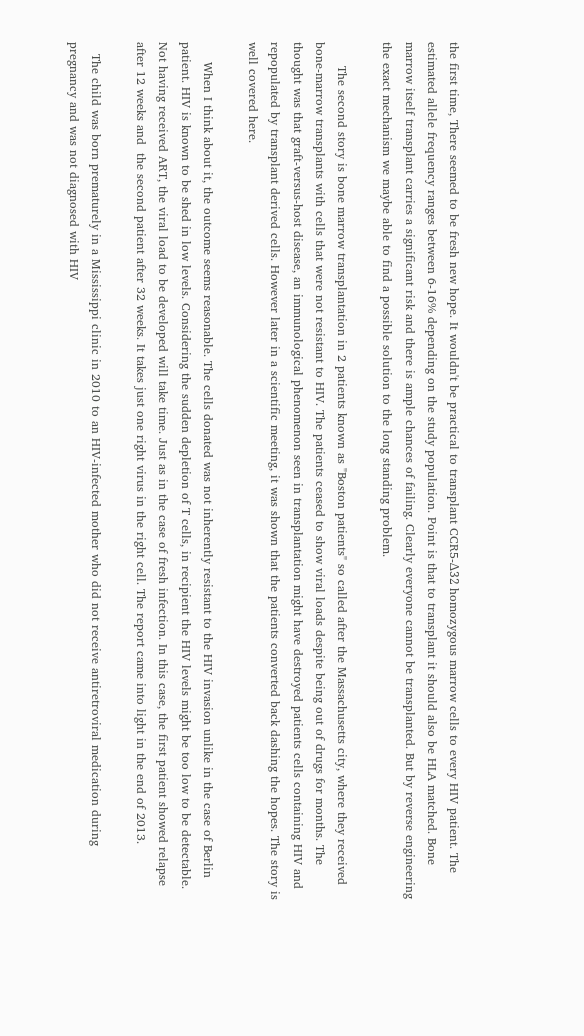the first time, There seemed to be fresh new hope. It wouldn't be practical to transplant CCR5-Δ32 homozygous marrow cells to every HIV patient. The estimated allele frequency ranges between 6-16% depending on the study population. Point is that to transplant it should also be HLA matched. Bone marrow itself transplant carries a significant risk and there is ample chances of failing. Clearly everyone cannot be transplanted. But by reverse engineering the exact mechanism we maybe able to find a possible solution to the long standing problem.

      The second story is bone marrow transplantation in 2 patients known as "Boston patients" so called after the Massachusetts city, where they received bone-marrow transplants with cells that were not resistant to HIV. The patients ceased to show viral loads despite being out of drugs for months. The thought was that graft-versus-host disease, an immunological phenomenon seen in transplantation might have destroyed patients cells containing HIV and repopulated by transplant derived cells. However later in a scientific meeting, it was shown that the patients converted back dashing the hopes. The story is well covered here.

     When I think about it, the outcome seems reasonable. The cells donated was not inherently resistant to the HIV invasion unlike in the case of Berlin patient. HIV is known to be shed in low levels. Considering the sudden depletion of T cells, in recipient the HIV levels might be too low to be detectable. Not having received ART, the viral load to be developed will take time. Just as in the case of fresh infection. In this case, the first patient showed relapse after 12 weeks and  the second patient after 32 weeks. It takes just one right virus in the right cell. The report came into light in the end of 2013.

   The child was born prematurely in a Mississippi clinic in 2010 to an HIV-infected mother who did not receive antiretroviral medication during pregnancy and was not diagnosed with HIV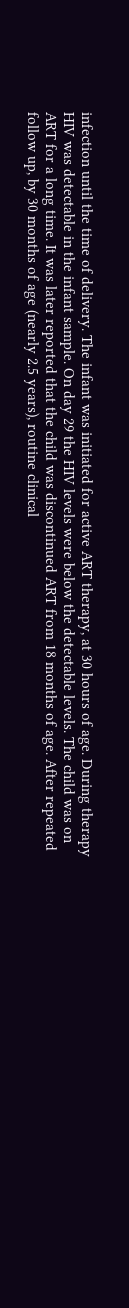infection until the time of delivery. The infant was initiated for active ART therapy, at 30 hours of age. During therapy HIV was detectable in the infant sample. On day 29 the HIV levels were below the detectable levels. The child was on ART for a long time. It was later reported that the child was discontinued ART from 18 months of age. After repeated follow up, by 30 months of age (nearly 2.5 years), routine clinical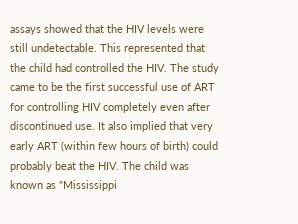assays showed that the HIV levels were still undetectable. This represented that the child had controlled the HIV. The study came to be the first successful use of ART for controlling HIV completely even after discontinued use. It also implied that very early ART (within few hours of birth) could probably beat the HIV. The child was known as "Mississippi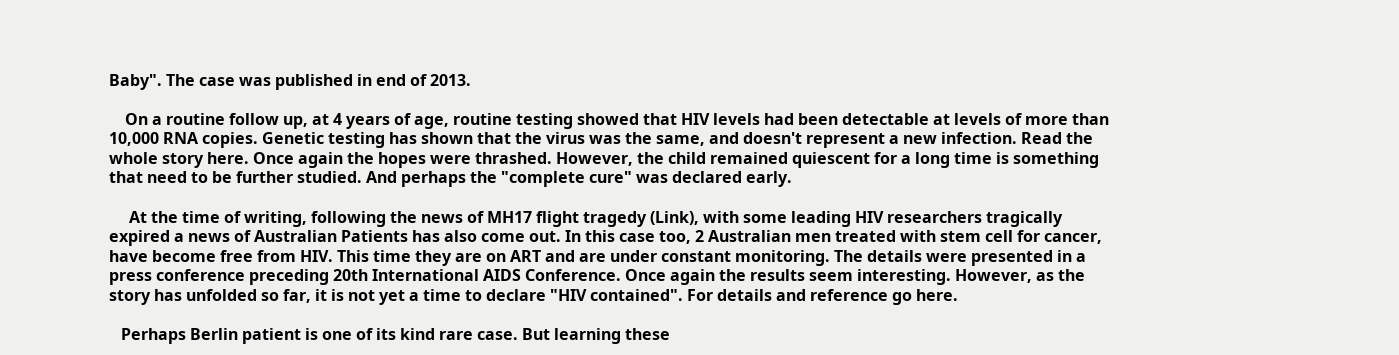Baby". The case was published in end of 2013.

    On a routine follow up, at 4 years of age, routine testing showed that HIV levels had been detectable at levels of more than 10,000 RNA copies. Genetic testing has shown that the virus was the same, and doesn't represent a new infection. Read the whole story here. Once again the hopes were thrashed. However, the child remained quiescent for a long time is something that need to be further studied. And perhaps the "complete cure" was declared early.

     At the time of writing, following the news of MH17 flight tragedy (Link), with some leading HIV researchers tragically expired a news of Australian Patients has also come out. In this case too, 2 Australian men treated with stem cell for cancer, have become free from HIV. This time they are on ART and are under constant monitoring. The details were presented in a press conference preceding 20th International AIDS Conference. Once again the results seem interesting. However, as the story has unfolded so far, it is not yet a time to declare "HIV contained". For details and reference go here.

   Perhaps Berlin patient is one of its kind rare case. But learning these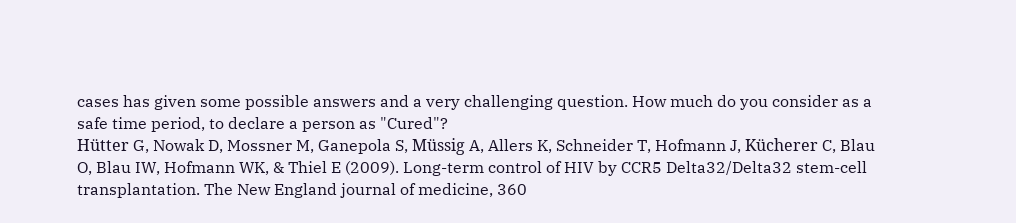cases has given some possible answers and a very challenging question. How much do you consider as a safe time period, to declare a person as "Cured"?
Hütter G, Nowak D, Mossner M, Ganepola S, Müssig A, Allers K, Schneider T, Hofmann J, Kücherer C, Blau O, Blau IW, Hofmann WK, & Thiel E (2009). Long-term control of HIV by CCR5 Delta32/Delta32 stem-cell transplantation. The New England journal of medicine, 360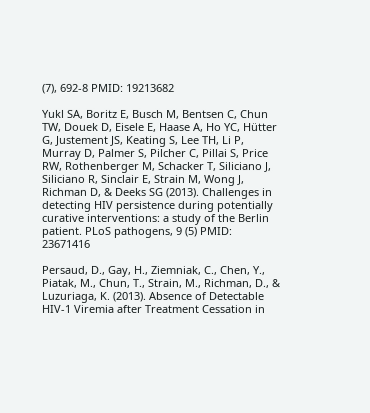(7), 692-8 PMID: 19213682

Yukl SA, Boritz E, Busch M, Bentsen C, Chun TW, Douek D, Eisele E, Haase A, Ho YC, Hütter G, Justement JS, Keating S, Lee TH, Li P, Murray D, Palmer S, Pilcher C, Pillai S, Price RW, Rothenberger M, Schacker T, Siliciano J, Siliciano R, Sinclair E, Strain M, Wong J, Richman D, & Deeks SG (2013). Challenges in detecting HIV persistence during potentially curative interventions: a study of the Berlin patient. PLoS pathogens, 9 (5) PMID: 23671416

Persaud, D., Gay, H., Ziemniak, C., Chen, Y., Piatak, M., Chun, T., Strain, M., Richman, D., & Luzuriaga, K. (2013). Absence of Detectable HIV-1 Viremia after Treatment Cessation in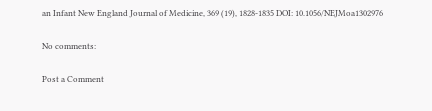an Infant New England Journal of Medicine, 369 (19), 1828-1835 DOI: 10.1056/NEJMoa1302976

No comments:

Post a Comment